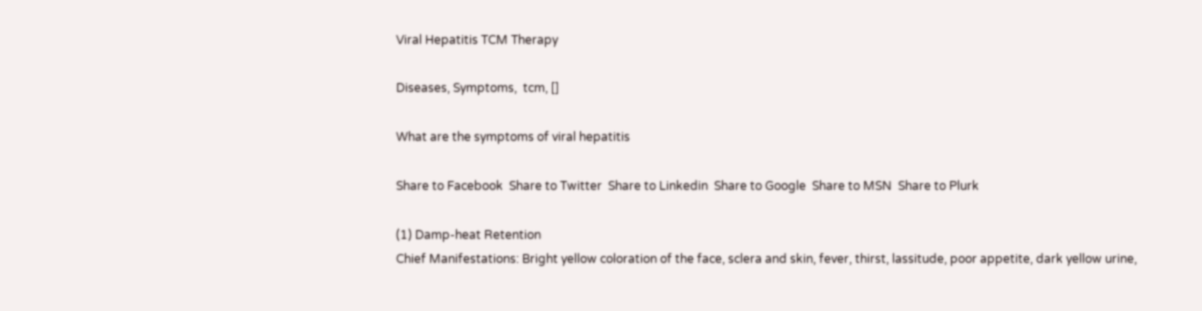Viral Hepatitis TCM Therapy

Diseases, Symptoms,  tcm, []

What are the symptoms of viral hepatitis

Share to Facebook  Share to Twitter  Share to Linkedin  Share to Google  Share to MSN  Share to Plurk

(1) Damp-heat Retention
Chief Manifestations: Bright yellow coloration of the face, sclera and skin, fever, thirst, lassitude, poor appetite, dark yellow urine,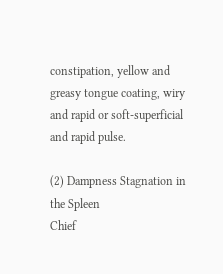constipation, yellow and greasy tongue coating, wiry and rapid or soft-superficial and rapid pulse.

(2) Dampness Stagnation in the Spleen
Chief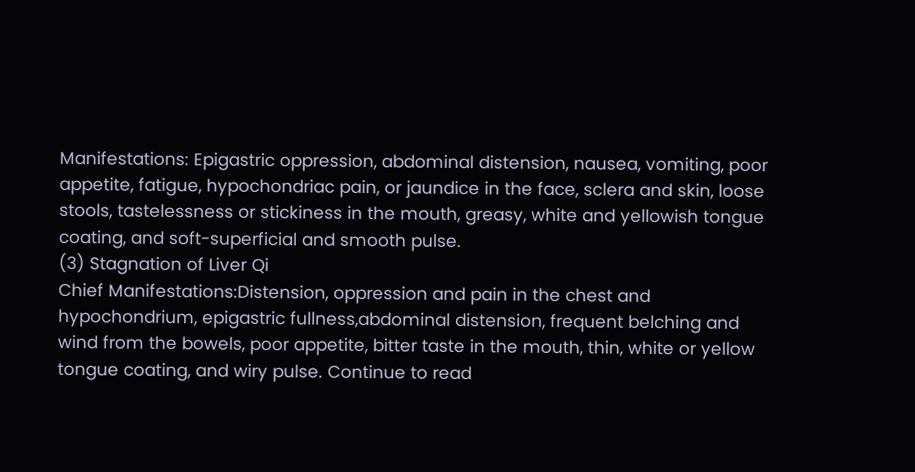Manifestations: Epigastric oppression, abdominal distension, nausea, vomiting, poor appetite, fatigue, hypochondriac pain, or jaundice in the face, sclera and skin, loose stools, tastelessness or stickiness in the mouth, greasy, white and yellowish tongue coating, and soft-superficial and smooth pulse.
(3) Stagnation of Liver Qi
Chief Manifestations:Distension, oppression and pain in the chest and hypochondrium, epigastric fullness,abdominal distension, frequent belching and wind from the bowels, poor appetite, bitter taste in the mouth, thin, white or yellow tongue coating, and wiry pulse. Continue to read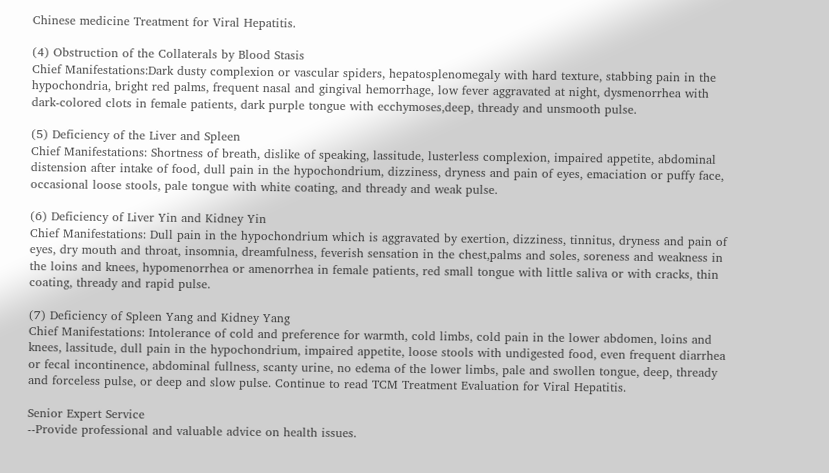Chinese medicine Treatment for Viral Hepatitis.

(4) Obstruction of the Collaterals by Blood Stasis
Chief Manifestations:Dark dusty complexion or vascular spiders, hepatosplenomegaly with hard texture, stabbing pain in the hypochondria, bright red palms, frequent nasal and gingival hemorrhage, low fever aggravated at night, dysmenorrhea with dark-colored clots in female patients, dark purple tongue with ecchymoses,deep, thready and unsmooth pulse.

(5) Deficiency of the Liver and Spleen
Chief Manifestations: Shortness of breath, dislike of speaking, lassitude, lusterless complexion, impaired appetite, abdominal distension after intake of food, dull pain in the hypochondrium, dizziness, dryness and pain of eyes, emaciation or puffy face, occasional loose stools, pale tongue with white coating, and thready and weak pulse.

(6) Deficiency of Liver Yin and Kidney Yin
Chief Manifestations: Dull pain in the hypochondrium which is aggravated by exertion, dizziness, tinnitus, dryness and pain of eyes, dry mouth and throat, insomnia, dreamfulness, feverish sensation in the chest,palms and soles, soreness and weakness in the loins and knees, hypomenorrhea or amenorrhea in female patients, red small tongue with little saliva or with cracks, thin coating, thready and rapid pulse.

(7) Deficiency of Spleen Yang and Kidney Yang
Chief Manifestations: Intolerance of cold and preference for warmth, cold limbs, cold pain in the lower abdomen, loins and knees, lassitude, dull pain in the hypochondrium, impaired appetite, loose stools with undigested food, even frequent diarrhea or fecal incontinence, abdominal fullness, scanty urine, no edema of the lower limbs, pale and swollen tongue, deep, thready and forceless pulse, or deep and slow pulse. Continue to read TCM Treatment Evaluation for Viral Hepatitis.

Senior Expert Service
--Provide professional and valuable advice on health issues.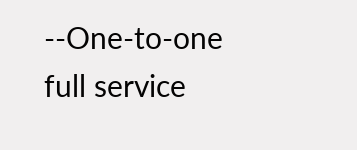--One-to-one full service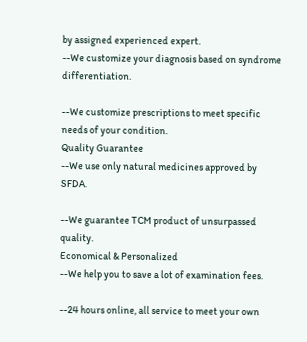by assigned experienced expert.
--We customize your diagnosis based on syndrome differentiation.

--We customize prescriptions to meet specific needs of your condition.
Quality Guarantee
--We use only natural medicines approved by SFDA.

--We guarantee TCM product of unsurpassed quality.
Economical & Personalized
--We help you to save a lot of examination fees.

--24 hours online, all service to meet your own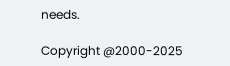needs.

Copyright @2000-2025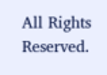All Rights Reserved.